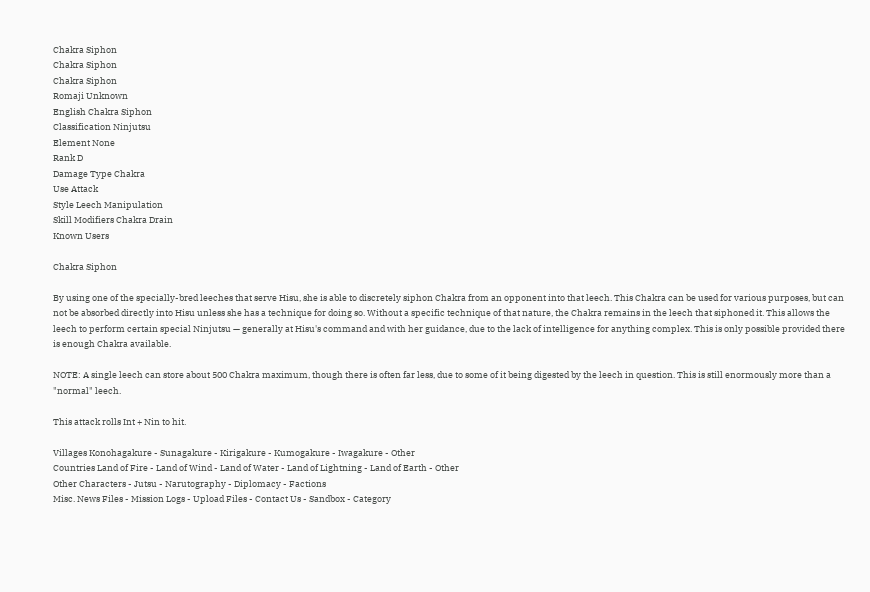Chakra Siphon
Chakra Siphon
Chakra Siphon
Romaji Unknown
English Chakra Siphon
Classification Ninjutsu
Element None
Rank D
Damage Type Chakra
Use Attack
Style Leech Manipulation
Skill Modifiers Chakra Drain
Known Users

Chakra Siphon

By using one of the specially-bred leeches that serve Hisu, she is able to discretely siphon Chakra from an opponent into that leech. This Chakra can be used for various purposes, but can not be absorbed directly into Hisu unless she has a technique for doing so. Without a specific technique of that nature, the Chakra remains in the leech that siphoned it. This allows the leech to perform certain special Ninjutsu — generally at Hisu's command and with her guidance, due to the lack of intelligence for anything complex. This is only possible provided there is enough Chakra available.

NOTE: A single leech can store about 500 Chakra maximum, though there is often far less, due to some of it being digested by the leech in question. This is still enormously more than a "normal" leech.

This attack rolls Int + Nin to hit.

Villages Konohagakure - Sunagakure - Kirigakure - Kumogakure - Iwagakure - Other
Countries Land of Fire - Land of Wind - Land of Water - Land of Lightning - Land of Earth - Other
Other Characters - Jutsu - Narutography - Diplomacy - Factions
Misc. News Files - Mission Logs - Upload Files - Contact Us - Sandbox - Category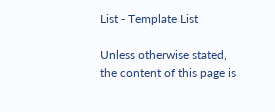List - Template List

Unless otherwise stated, the content of this page is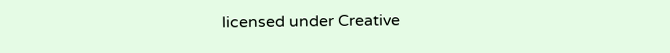licensed under Creative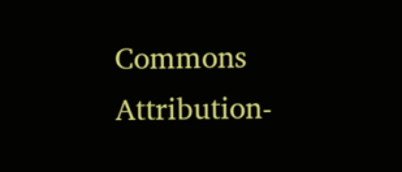Commons Attribution-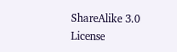ShareAlike 3.0 License